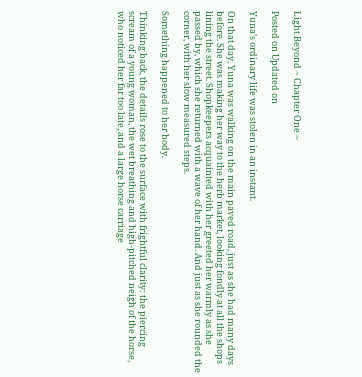Light Beyond ~ Chapter One ~

Posted on Updated on

Yuna’s ordinary life was stolen in an instant.

On that day, Yuna was walking on the main paved road, just as she had many days before. She was making her way to the herb market, looking fondly at all the shops lining the street. Shopkeepers acquainted with her greeted her warmly as she passed by, which she returned with a wave of her hand. And just as she rounded the corner, with her slow measured steps.

Something happened to her body.

Thinking back, the details rose to the surface with frightful clarity: the piercing scream of a young woman, the wet breathing and high-pitched neigh of the horse, who noticed her far too late, and a large horse carriage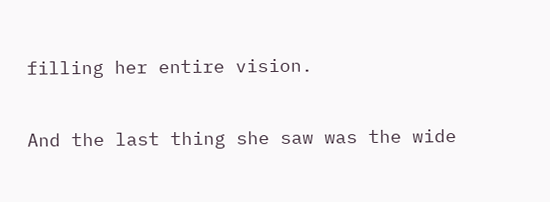filling her entire vision.

And the last thing she saw was the wide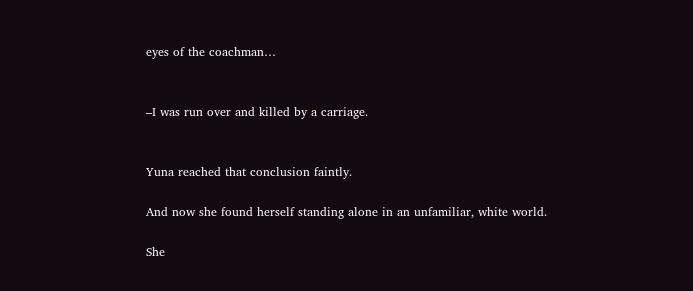eyes of the coachman…


–I was run over and killed by a carriage.


Yuna reached that conclusion faintly.

And now she found herself standing alone in an unfamiliar, white world.

She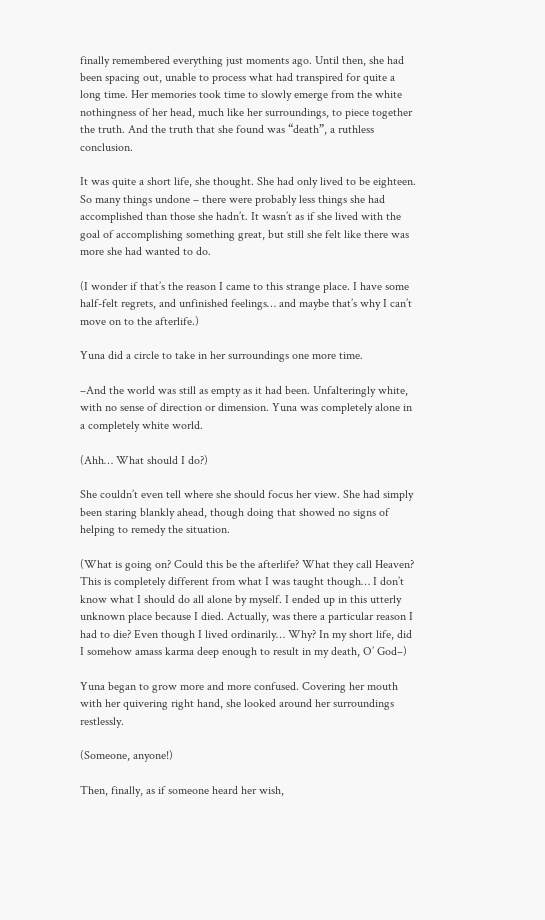finally remembered everything just moments ago. Until then, she had been spacing out, unable to process what had transpired for quite a long time. Her memories took time to slowly emerge from the white nothingness of her head, much like her surroundings, to piece together the truth. And the truth that she found was “death”, a ruthless conclusion.

It was quite a short life, she thought. She had only lived to be eighteen. So many things undone – there were probably less things she had accomplished than those she hadn’t. It wasn’t as if she lived with the goal of accomplishing something great, but still she felt like there was more she had wanted to do.

(I wonder if that’s the reason I came to this strange place. I have some half-felt regrets, and unfinished feelings… and maybe that’s why I can’t move on to the afterlife.)

Yuna did a circle to take in her surroundings one more time.

–And the world was still as empty as it had been. Unfalteringly white, with no sense of direction or dimension. Yuna was completely alone in a completely white world.

(Ahh… What should I do?)

She couldn’t even tell where she should focus her view. She had simply been staring blankly ahead, though doing that showed no signs of helping to remedy the situation.

(What is going on? Could this be the afterlife? What they call Heaven? This is completely different from what I was taught though… I don’t know what I should do all alone by myself. I ended up in this utterly unknown place because I died. Actually, was there a particular reason I had to die? Even though I lived ordinarily… Why? In my short life, did I somehow amass karma deep enough to result in my death, O’ God–)

Yuna began to grow more and more confused. Covering her mouth with her quivering right hand, she looked around her surroundings restlessly.

(Someone, anyone!)

Then, finally, as if someone heard her wish,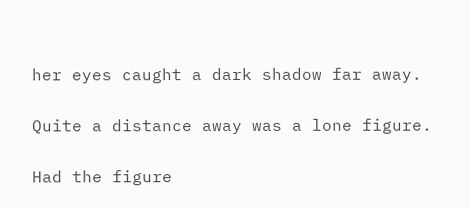her eyes caught a dark shadow far away.

Quite a distance away was a lone figure.

Had the figure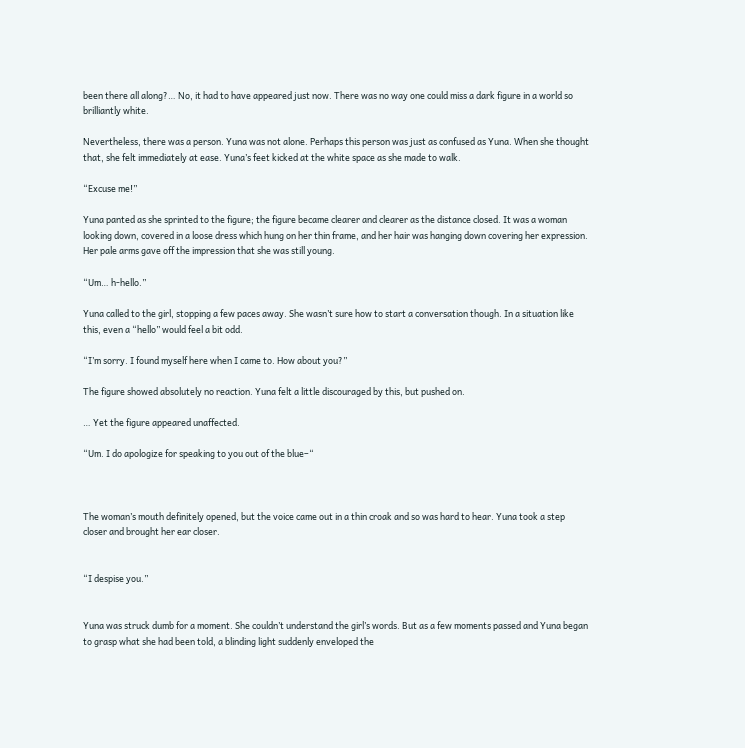been there all along?… No, it had to have appeared just now. There was no way one could miss a dark figure in a world so brilliantly white.

Nevertheless, there was a person. Yuna was not alone. Perhaps this person was just as confused as Yuna. When she thought that, she felt immediately at ease. Yuna’s feet kicked at the white space as she made to walk.

“Excuse me!”

Yuna panted as she sprinted to the figure; the figure became clearer and clearer as the distance closed. It was a woman looking down, covered in a loose dress which hung on her thin frame, and her hair was hanging down covering her expression. Her pale arms gave off the impression that she was still young.

“Um… h-hello.”

Yuna called to the girl, stopping a few paces away. She wasn’t sure how to start a conversation though. In a situation like this, even a “hello” would feel a bit odd.

“I’m sorry. I found myself here when I came to. How about you?”

The figure showed absolutely no reaction. Yuna felt a little discouraged by this, but pushed on.

… Yet the figure appeared unaffected.

“Um. I do apologize for speaking to you out of the blue–“



The woman’s mouth definitely opened, but the voice came out in a thin croak and so was hard to hear. Yuna took a step closer and brought her ear closer.


“I despise you.”


Yuna was struck dumb for a moment. She couldn’t understand the girl’s words. But as a few moments passed and Yuna began to grasp what she had been told, a blinding light suddenly enveloped the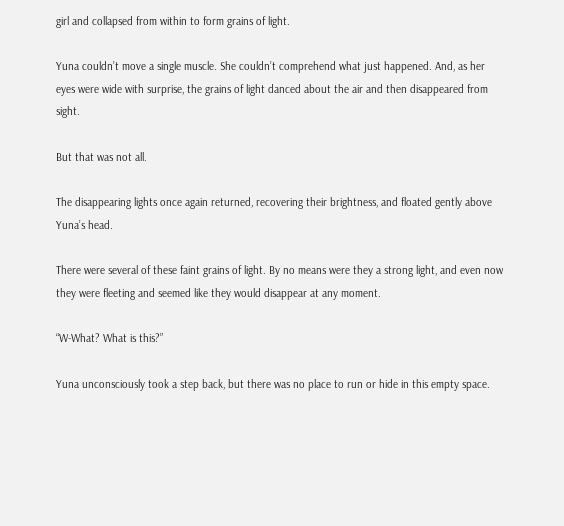girl and collapsed from within to form grains of light.

Yuna couldn’t move a single muscle. She couldn’t comprehend what just happened. And, as her eyes were wide with surprise, the grains of light danced about the air and then disappeared from sight.

But that was not all.

The disappearing lights once again returned, recovering their brightness, and floated gently above Yuna’s head.

There were several of these faint grains of light. By no means were they a strong light, and even now they were fleeting and seemed like they would disappear at any moment.

“W-What? What is this?”

Yuna unconsciously took a step back, but there was no place to run or hide in this empty space.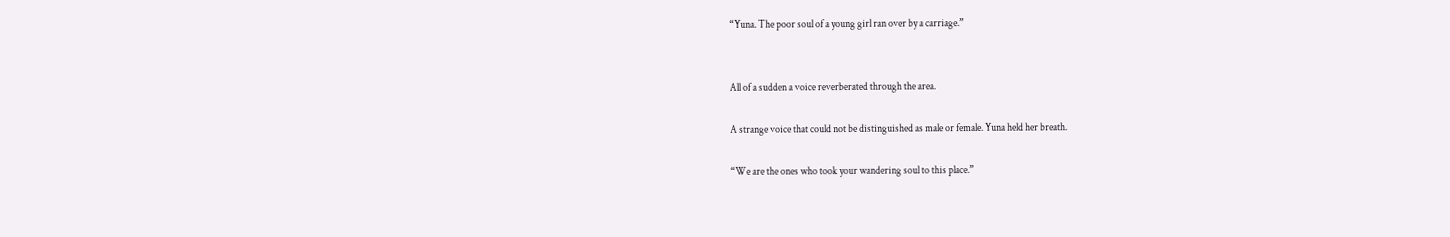“Yuna. The poor soul of a young girl ran over by a carriage.”


All of a sudden a voice reverberated through the area.

A strange voice that could not be distinguished as male or female. Yuna held her breath.

“We are the ones who took your wandering soul to this place.”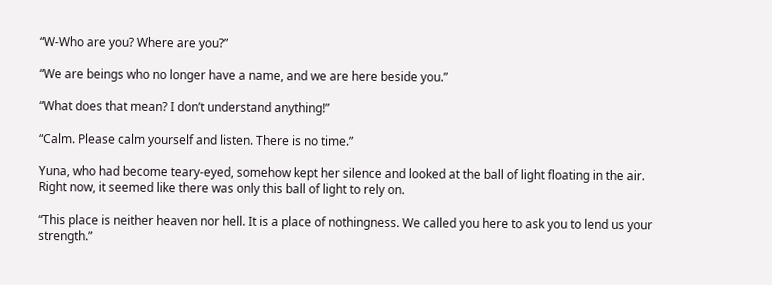“W-Who are you? Where are you?”

“We are beings who no longer have a name, and we are here beside you.”

“What does that mean? I don’t understand anything!”

“Calm. Please calm yourself and listen. There is no time.”

Yuna, who had become teary-eyed, somehow kept her silence and looked at the ball of light floating in the air. Right now, it seemed like there was only this ball of light to rely on.

“This place is neither heaven nor hell. It is a place of nothingness. We called you here to ask you to lend us your strength.”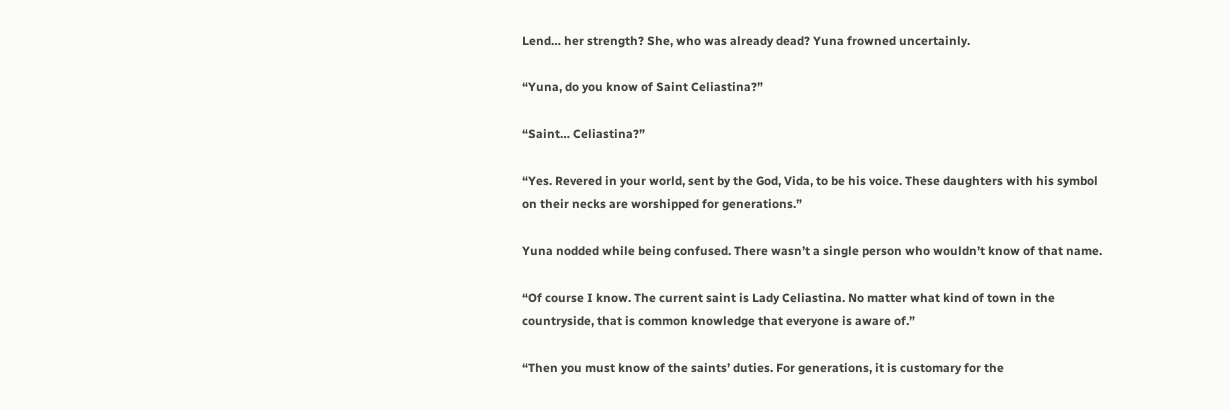Lend… her strength? She, who was already dead? Yuna frowned uncertainly.

“Yuna, do you know of Saint Celiastina?”

“Saint… Celiastina?”

“Yes. Revered in your world, sent by the God, Vida, to be his voice. These daughters with his symbol on their necks are worshipped for generations.”

Yuna nodded while being confused. There wasn’t a single person who wouldn’t know of that name.

“Of course I know. The current saint is Lady Celiastina. No matter what kind of town in the countryside, that is common knowledge that everyone is aware of.”

“Then you must know of the saints’ duties. For generations, it is customary for the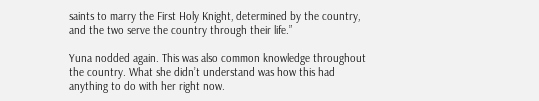saints to marry the First Holy Knight, determined by the country, and the two serve the country through their life.”

Yuna nodded again. This was also common knowledge throughout the country. What she didn’t understand was how this had anything to do with her right now.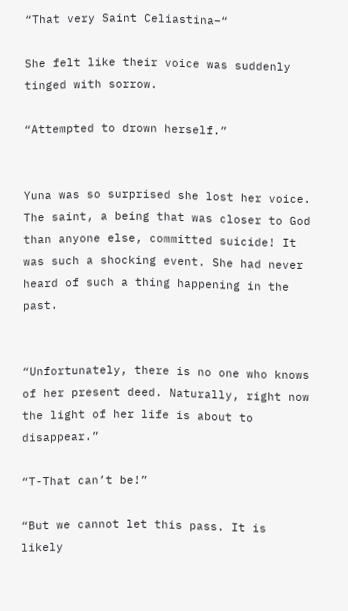“That very Saint Celiastina–“

She felt like their voice was suddenly tinged with sorrow.

“Attempted to drown herself.”


Yuna was so surprised she lost her voice. The saint, a being that was closer to God than anyone else, committed suicide! It was such a shocking event. She had never heard of such a thing happening in the past.


“Unfortunately, there is no one who knows of her present deed. Naturally, right now the light of her life is about to disappear.”

“T-That can’t be!”

“But we cannot let this pass. It is likely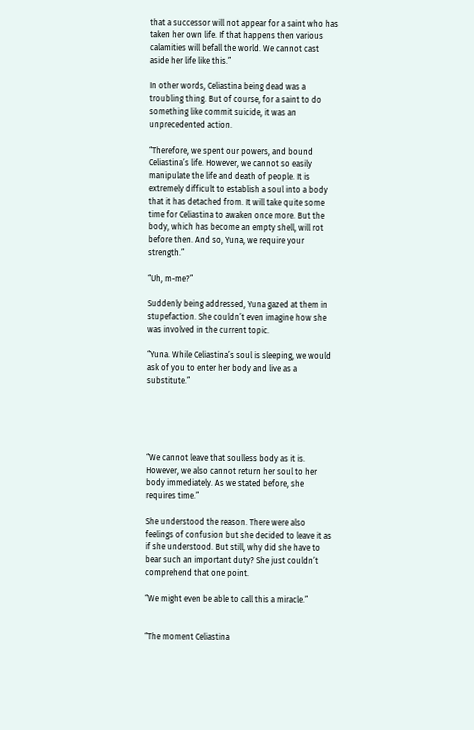that a successor will not appear for a saint who has taken her own life. If that happens then various calamities will befall the world. We cannot cast aside her life like this.”

In other words, Celiastina being dead was a troubling thing. But of course, for a saint to do something like commit suicide, it was an unprecedented action.

“Therefore, we spent our powers, and bound Celiastina’s life. However, we cannot so easily manipulate the life and death of people. It is extremely difficult to establish a soul into a body that it has detached from. It will take quite some time for Celiastina to awaken once more. But the body, which has become an empty shell, will rot before then. And so, Yuna, we require your strength.”

“Uh, m-me?”

Suddenly being addressed, Yuna gazed at them in stupefaction. She couldn’t even imagine how she was involved in the current topic.

“Yuna. While Celiastina’s soul is sleeping, we would ask of you to enter her body and live as a substitute.”





“We cannot leave that soulless body as it is. However, we also cannot return her soul to her body immediately. As we stated before, she requires time.”

She understood the reason. There were also feelings of confusion but she decided to leave it as if she understood. But still, why did she have to bear such an important duty? She just couldn’t comprehend that one point.

“We might even be able to call this a miracle.”


“The moment Celiastina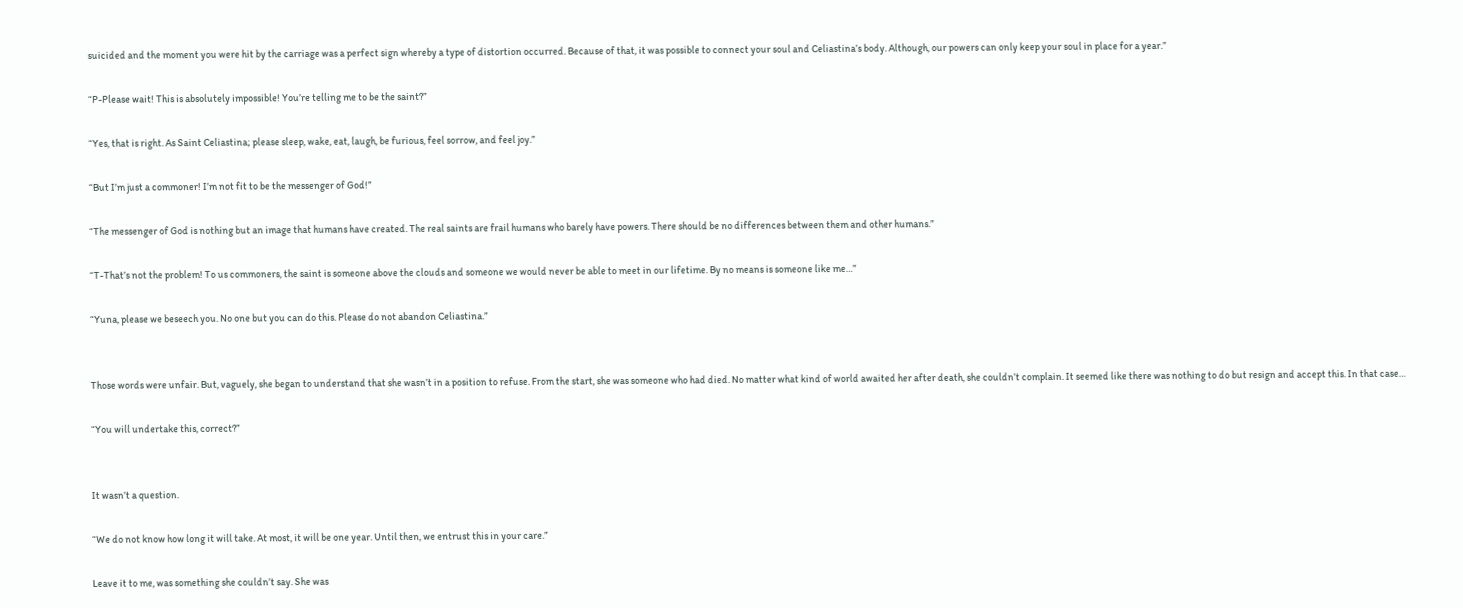suicided and the moment you were hit by the carriage was a perfect sign whereby a type of distortion occurred. Because of that, it was possible to connect your soul and Celiastina’s body. Although, our powers can only keep your soul in place for a year.”

“P-Please wait! This is absolutely impossible! You’re telling me to be the saint?”

“Yes, that is right. As Saint Celiastina; please sleep, wake, eat, laugh, be furious, feel sorrow, and feel joy.”

“But I’m just a commoner! I’m not fit to be the messenger of God!”

“The messenger of God is nothing but an image that humans have created. The real saints are frail humans who barely have powers. There should be no differences between them and other humans.”

“T-That’s not the problem! To us commoners, the saint is someone above the clouds and someone we would never be able to meet in our lifetime. By no means is someone like me…”

“Yuna, please we beseech you. No one but you can do this. Please do not abandon Celiastina.”


Those words were unfair. But, vaguely, she began to understand that she wasn’t in a position to refuse. From the start, she was someone who had died. No matter what kind of world awaited her after death, she couldn’t complain. It seemed like there was nothing to do but resign and accept this. In that case…

“You will undertake this, correct?”


It wasn’t a question.

“We do not know how long it will take. At most, it will be one year. Until then, we entrust this in your care.”

Leave it to me, was something she couldn’t say. She was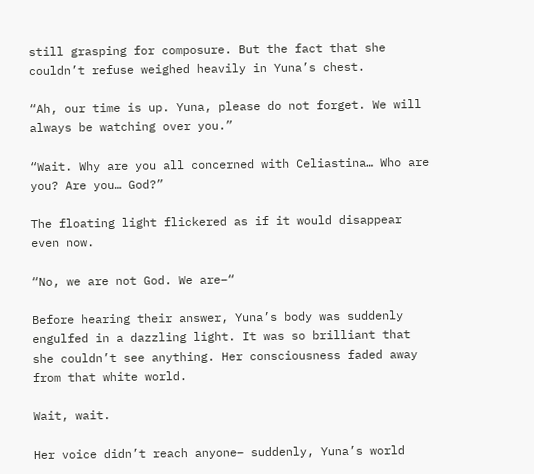still grasping for composure. But the fact that she couldn’t refuse weighed heavily in Yuna’s chest.

“Ah, our time is up. Yuna, please do not forget. We will always be watching over you.”

“Wait. Why are you all concerned with Celiastina… Who are you? Are you… God?”

The floating light flickered as if it would disappear even now.

“No, we are not God. We are–“

Before hearing their answer, Yuna’s body was suddenly engulfed in a dazzling light. It was so brilliant that she couldn’t see anything. Her consciousness faded away from that white world.

Wait, wait.

Her voice didn’t reach anyone– suddenly, Yuna’s world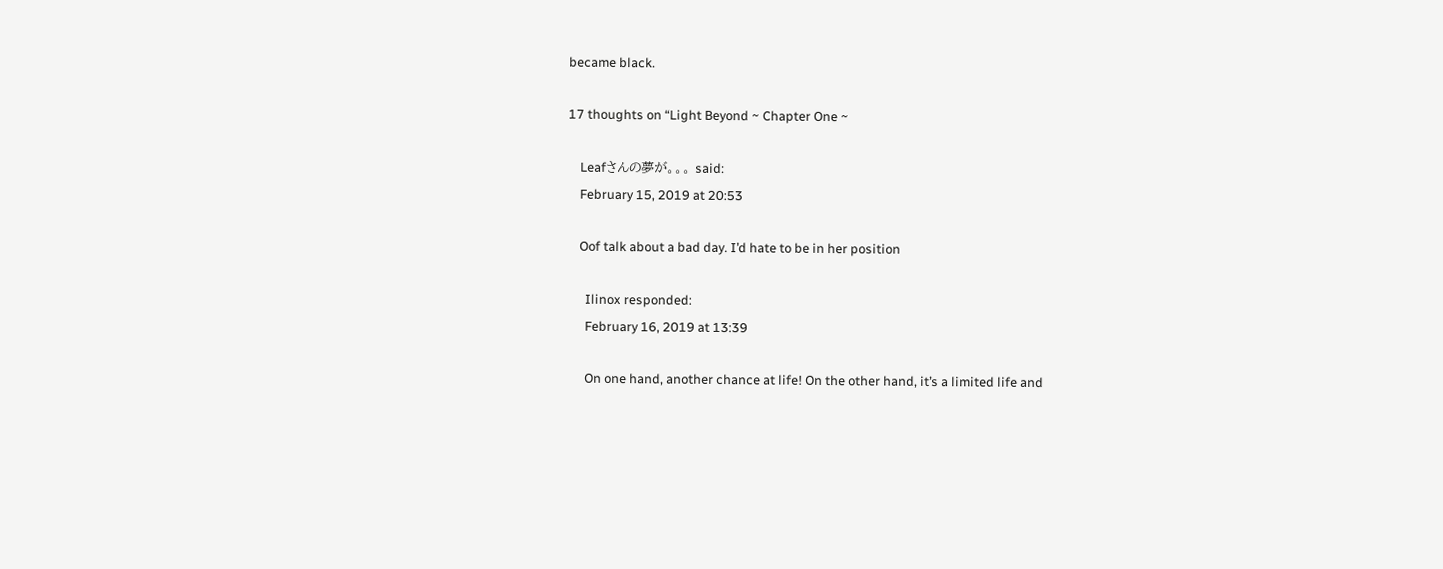became black.

17 thoughts on “Light Beyond ~ Chapter One ~

    Leafさんの夢が。。。 said:
    February 15, 2019 at 20:53

    Oof talk about a bad day. I’d hate to be in her position

      Ilinox responded:
      February 16, 2019 at 13:39

      On one hand, another chance at life! On the other hand, it’s a limited life and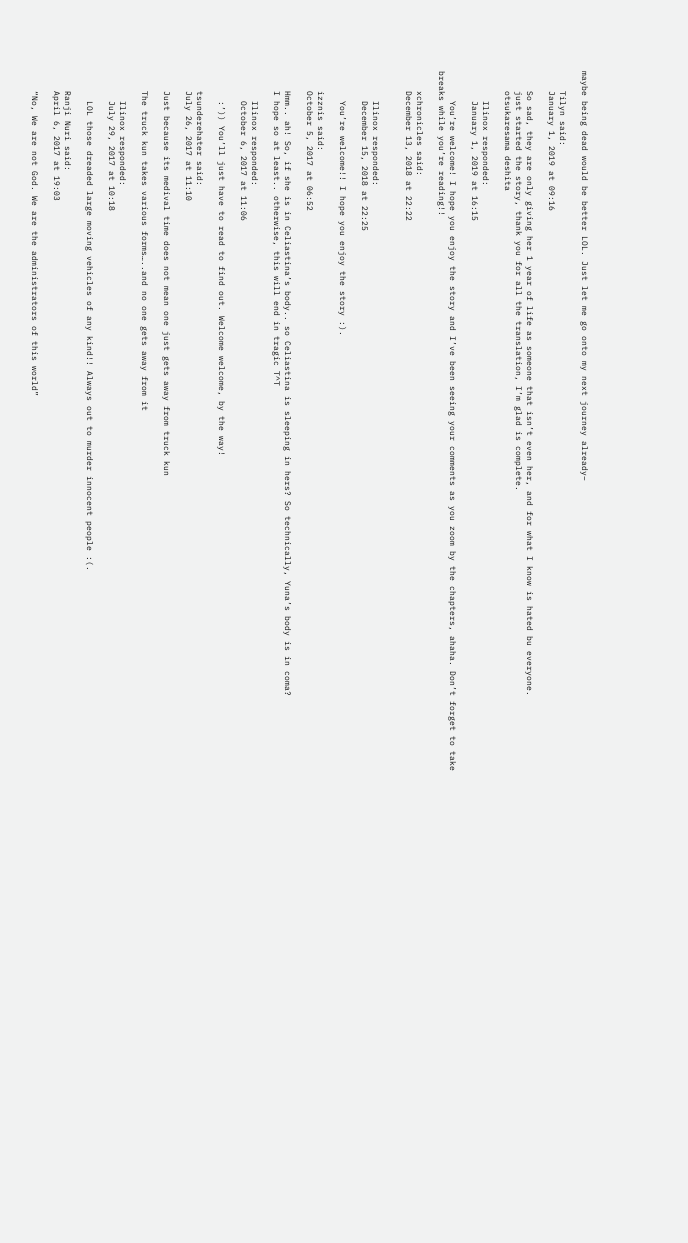maybe being dead would be better LOL. Just let me go onto my next journey already–

    Tilyn said:
    January 1, 2019 at 09:16

    So sad, they are only giving her 1 year of life as someone that isn’t even her, and for what I know is hated bu everyone.
    just started the story, thank you for all the translation, I’m glad is complete.
    otsukaresama deshita

      Ilinox responded:
      January 1, 2019 at 16:15

      You’re welcome! I hope you enjoy the story and I’ve been seeing your comments as you zoom by the chapters, ahaha. Don’t forget to take breaks while you’re reading!!

    xchronicles said:
    December 13, 2018 at 22:22


      Ilinox responded:
      December 15, 2018 at 22:25

      You’re welcome!! I hope you enjoy the story :).

    izznis said:
    October 5, 2017 at 06:52

    Hmm.. ah! So, if she is in Celiastina’s body.. so Celiastina is sleeping in hers? So technically, Yuna’s body is in coma?
    I hope so at least.. otherwise, this will end in tragic T^T

      Ilinox responded:
      October 6, 2017 at 11:06

      :’)) You’ll just have to read to find out. Welcome welcome, by the way!

    tsunderehater said:
    July 26, 2017 at 11:10

    Just because its medival time does not mean one just gets away from truck kun

    The truck kun takes various forms…..and no one gets away from it

      Ilinox responded:
      July 29, 2017 at 10:18

      LOL those dreaded large moving vehicles of any kind!! Always out to murder innocent people :(.

    Ranji Nuri said:
    April 6, 2017 at 19:03

    “No, We are not God. We are the administrators of this world”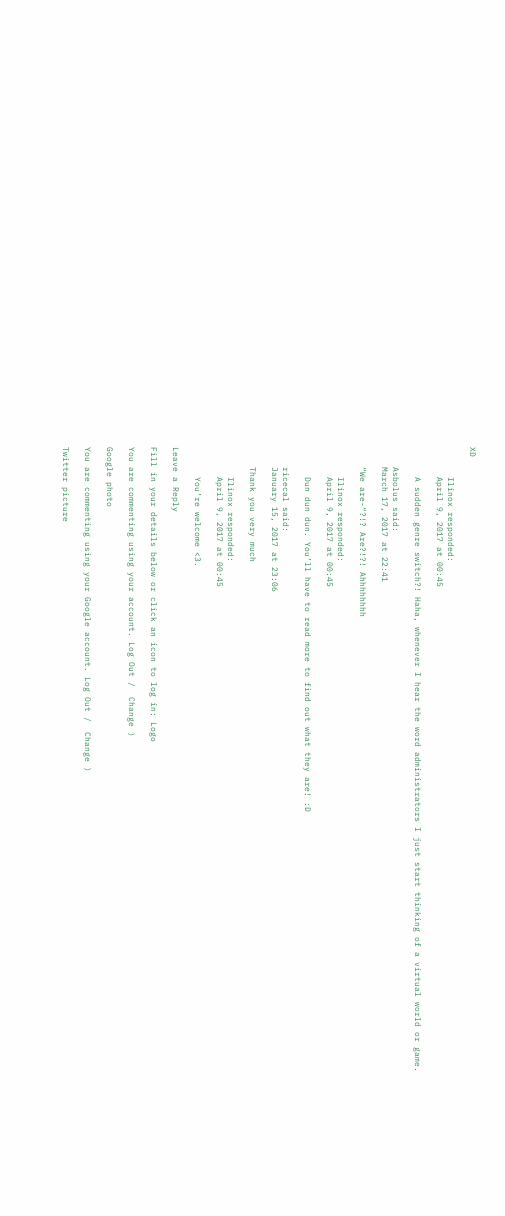XD

      Ilinox responded:
      April 9, 2017 at 00:45

      A sudden genre switch?! Haha, whenever I hear the word administrators I just start thinking of a virtual world or game.

    Asbolus said:
    March 17, 2017 at 22:41

    “We are-“?!? Are?!?! Ahhhhhhhh

      Ilinox responded:
      April 9, 2017 at 00:45

      Dun dun dun. You’ll have to read more to find out what they are! :D

    ricecal said:
    January 15, 2017 at 23:06

    Thank you very much

      Ilinox responded:
      April 9, 2017 at 00:45

      You’re welcome <3.

Leave a Reply

Fill in your details below or click an icon to log in: Logo

You are commenting using your account. Log Out /  Change )

Google photo

You are commenting using your Google account. Log Out /  Change )

Twitter picture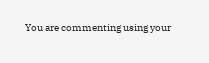You are commenting using your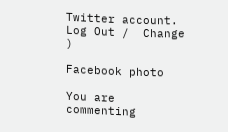Twitter account. Log Out /  Change )

Facebook photo

You are commenting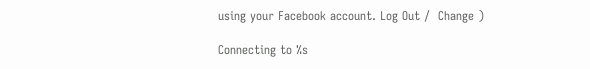using your Facebook account. Log Out /  Change )

Connecting to %s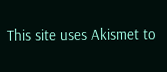This site uses Akismet to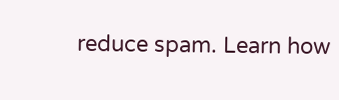reduce spam. Learn how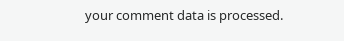your comment data is processed.